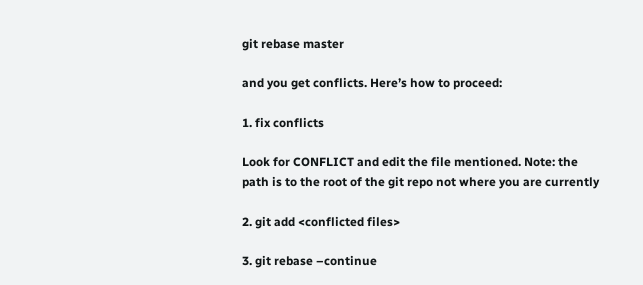git rebase master

and you get conflicts. Here’s how to proceed:

1. fix conflicts

Look for CONFLICT and edit the file mentioned. Note: the path is to the root of the git repo not where you are currently

2. git add <conflicted files>

3. git rebase –continue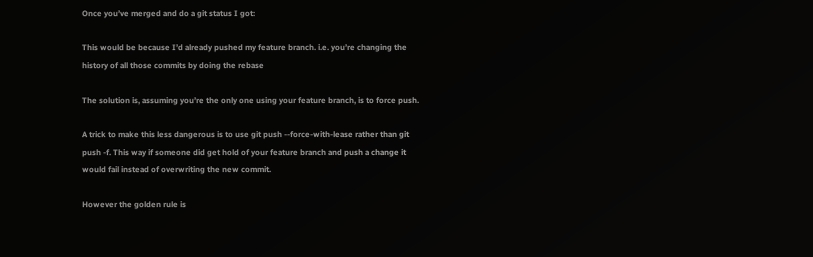Once you’ve merged and do a git status I got:

This would be because I’d already pushed my feature branch. i.e. you’re changing the history of all those commits by doing the rebase

The solution is, assuming you’re the only one using your feature branch, is to force push.

A trick to make this less dangerous is to use git push --force-with-lease rather than git push -f. This way if someone did get hold of your feature branch and push a change it would fail instead of overwriting the new commit.

However the golden rule is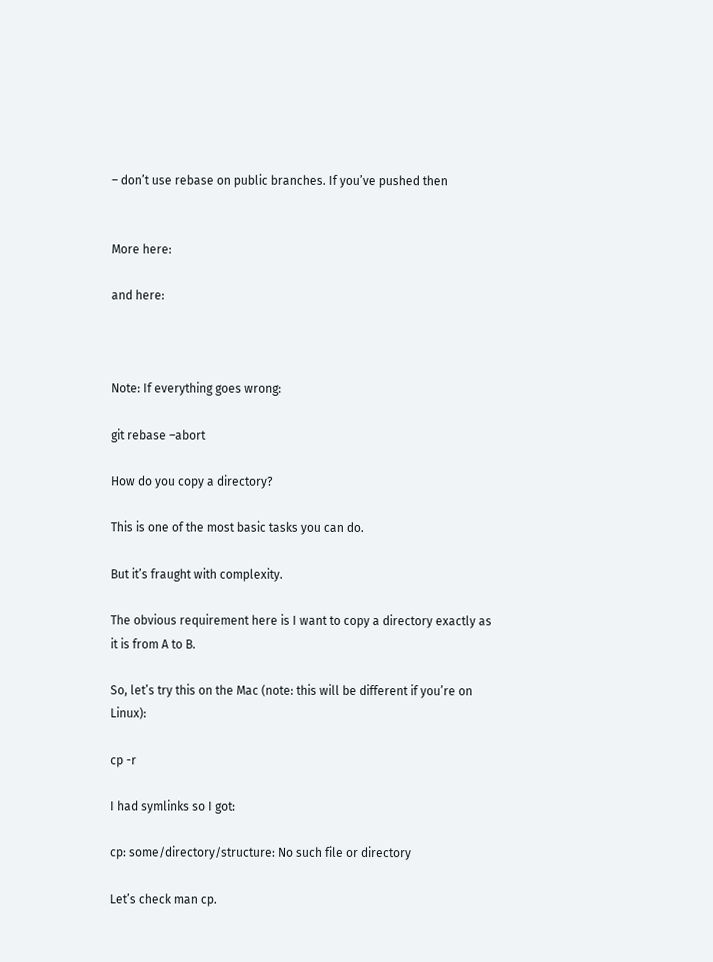– don’t use rebase on public branches. If you’ve pushed then


More here:

and here:



Note: If everything goes wrong:

git rebase –abort

How do you copy a directory?

This is one of the most basic tasks you can do.

But it’s fraught with complexity.

The obvious requirement here is I want to copy a directory exactly as it is from A to B.

So, let’s try this on the Mac (note: this will be different if you’re on Linux):

cp -r

I had symlinks so I got:

cp: some/directory/structure: No such file or directory

Let’s check man cp.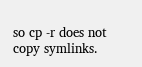so cp -r does not copy symlinks.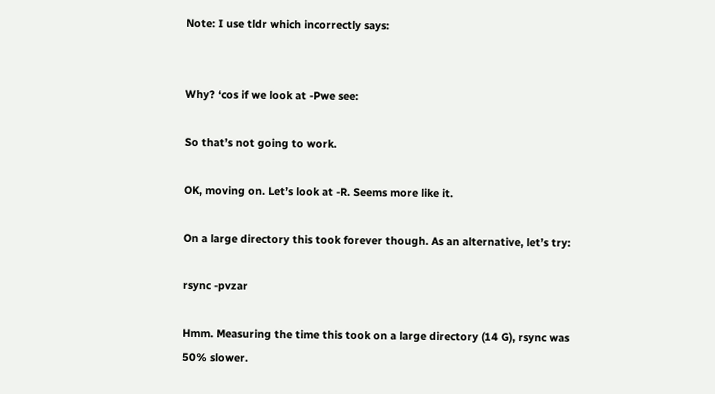Note: I use tldr which incorrectly says:


Why? ‘cos if we look at -Pwe see:

So that’s not going to work.

OK, moving on. Let’s look at -R. Seems more like it.

On a large directory this took forever though. As an alternative, let’s try:

rsync -pvzar

Hmm. Measuring the time this took on a large directory (14 G), rsync was 50% slower.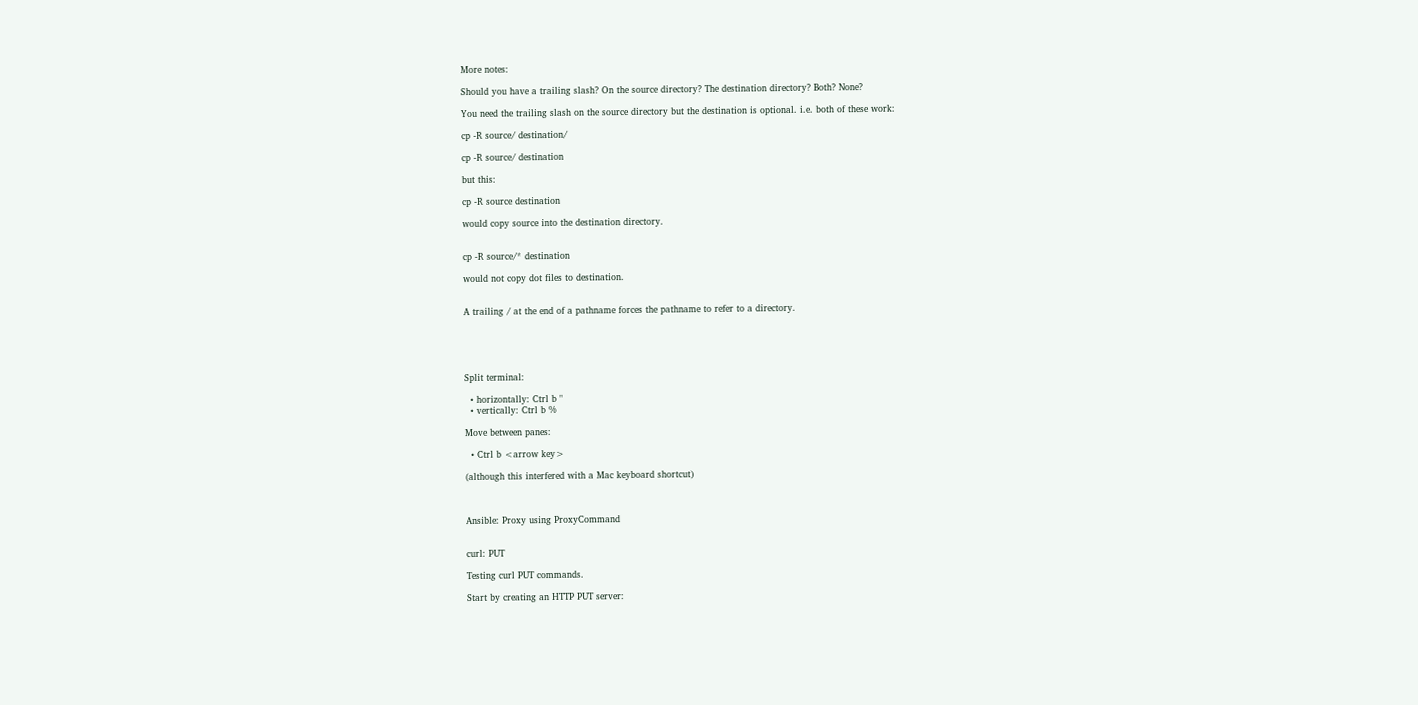More notes:

Should you have a trailing slash? On the source directory? The destination directory? Both? None?

You need the trailing slash on the source directory but the destination is optional. i.e. both of these work:

cp -R source/ destination/

cp -R source/ destination

but this:

cp -R source destination

would copy source into the destination directory.


cp -R source/* destination

would not copy dot files to destination.


A trailing / at the end of a pathname forces the pathname to refer to a directory.





Split terminal:

  • horizontally: Ctrl b "
  • vertically: Ctrl b %

Move between panes:

  • Ctrl b <arrow key>

(although this interfered with a Mac keyboard shortcut)



Ansible: Proxy using ProxyCommand


curl: PUT

Testing curl PUT commands.

Start by creating an HTTP PUT server: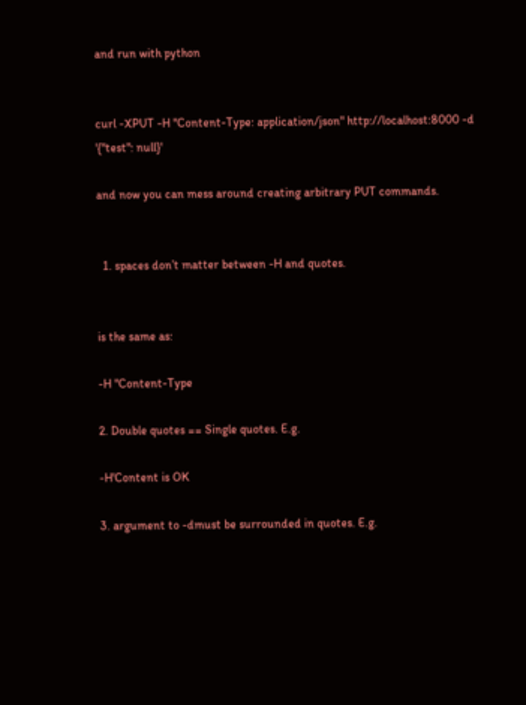and run with python


curl -XPUT -H "Content-Type: application/json" http://localhost:8000 -d '{"test": null}'

and now you can mess around creating arbitrary PUT commands.


  1. spaces don’t matter between -H and quotes.


is the same as:

-H "Content-Type

2. Double quotes == Single quotes. E.g.

-H'Content is OK

3. argument to -dmust be surrounded in quotes. E.g.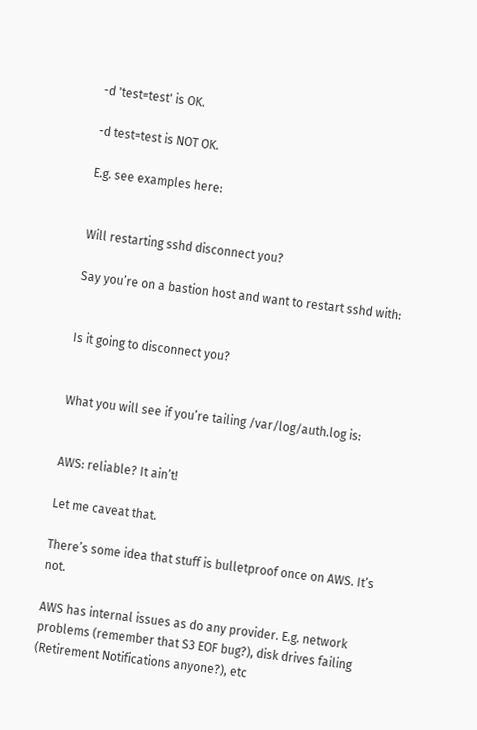-d 'test=test' is OK.

-d test=test is NOT OK.

E.g. see examples here:


Will restarting sshd disconnect you?

Say you’re on a bastion host and want to restart sshd with:


Is it going to disconnect you?


What you will see if you’re tailing /var/log/auth.log is:


AWS: reliable? It ain’t!

Let me caveat that.

There’s some idea that stuff is bulletproof once on AWS. It’s not.

AWS has internal issues as do any provider. E.g. network problems (remember that S3 EOF bug?), disk drives failing (Retirement Notifications anyone?), etc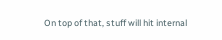On top of that, stuff will hit internal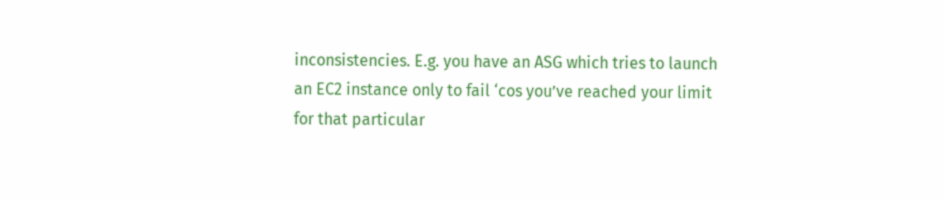inconsistencies. E.g. you have an ASG which tries to launch an EC2 instance only to fail ‘cos you’ve reached your limit for that particular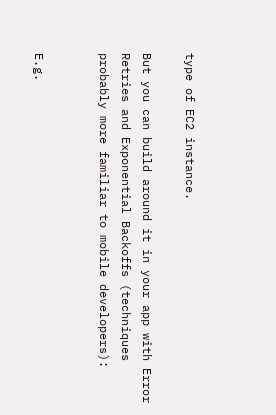type of EC2 instance.

But you can build around it in your app with Error Retries and Exponential Backoffs (techniques probably more familiar to mobile developers):


E.g.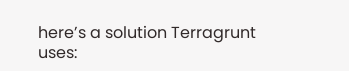here’s a solution Terragrunt uses: